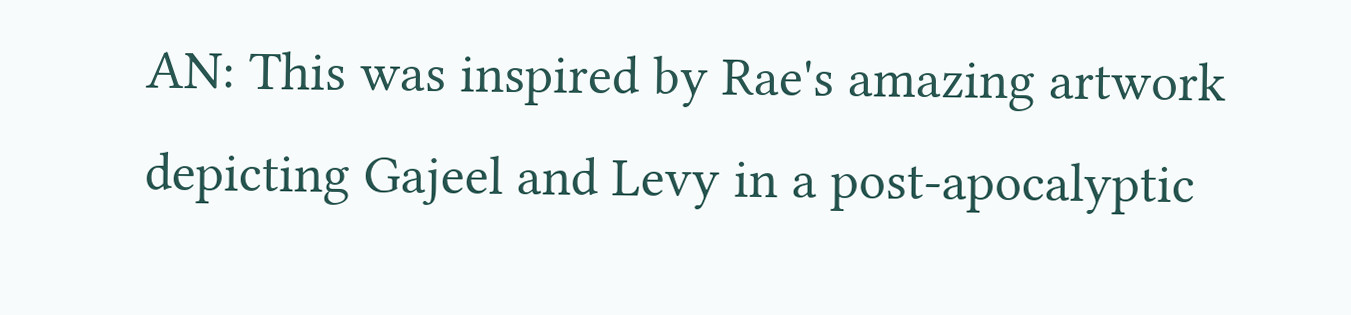AN: This was inspired by Rae's amazing artwork depicting Gajeel and Levy in a post-apocalyptic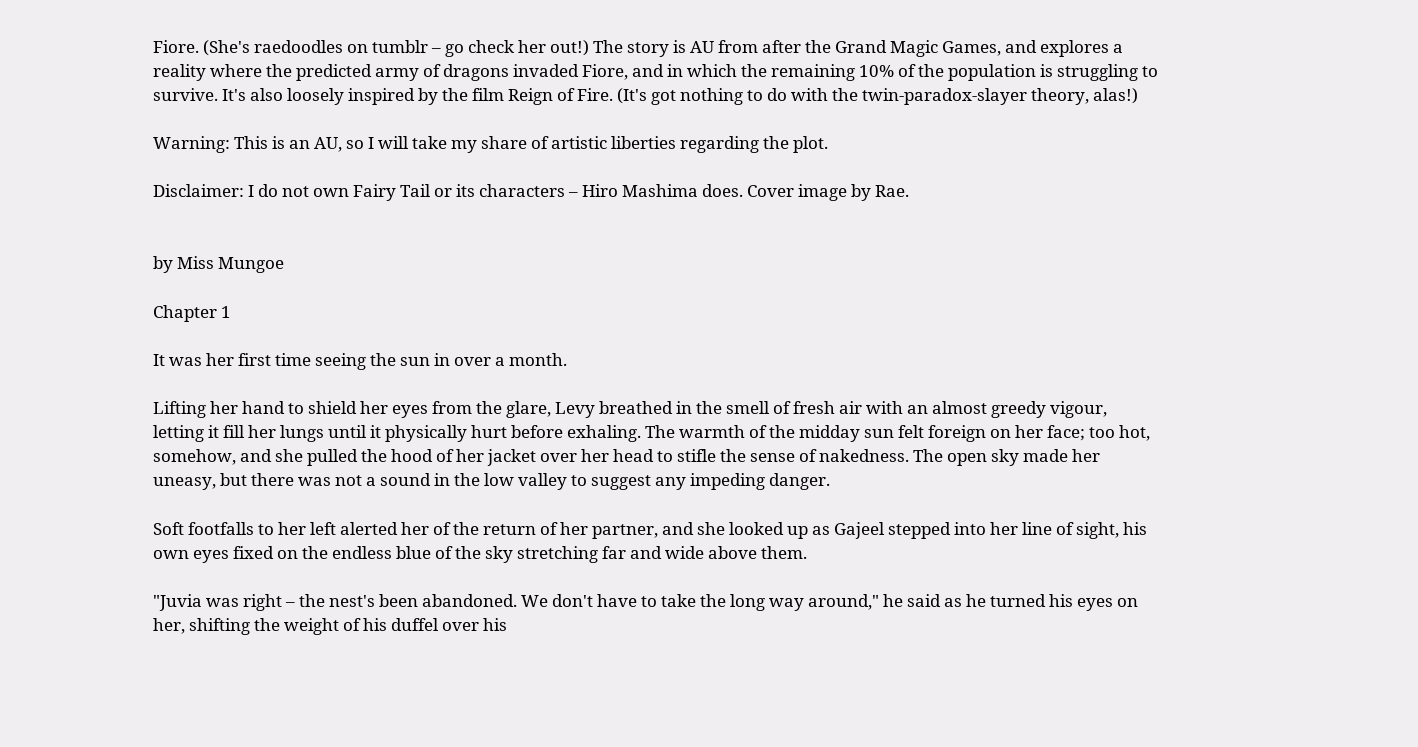Fiore. (She's raedoodles on tumblr – go check her out!) The story is AU from after the Grand Magic Games, and explores a reality where the predicted army of dragons invaded Fiore, and in which the remaining 10% of the population is struggling to survive. It's also loosely inspired by the film Reign of Fire. (It's got nothing to do with the twin-paradox-slayer theory, alas!)

Warning: This is an AU, so I will take my share of artistic liberties regarding the plot.

Disclaimer: I do not own Fairy Tail or its characters – Hiro Mashima does. Cover image by Rae.


by Miss Mungoe

Chapter 1

It was her first time seeing the sun in over a month.

Lifting her hand to shield her eyes from the glare, Levy breathed in the smell of fresh air with an almost greedy vigour, letting it fill her lungs until it physically hurt before exhaling. The warmth of the midday sun felt foreign on her face; too hot, somehow, and she pulled the hood of her jacket over her head to stifle the sense of nakedness. The open sky made her uneasy, but there was not a sound in the low valley to suggest any impeding danger.

Soft footfalls to her left alerted her of the return of her partner, and she looked up as Gajeel stepped into her line of sight, his own eyes fixed on the endless blue of the sky stretching far and wide above them.

"Juvia was right – the nest's been abandoned. We don't have to take the long way around," he said as he turned his eyes on her, shifting the weight of his duffel over his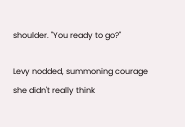shoulder. "You ready to go?"

Levy nodded, summoning courage she didn't really think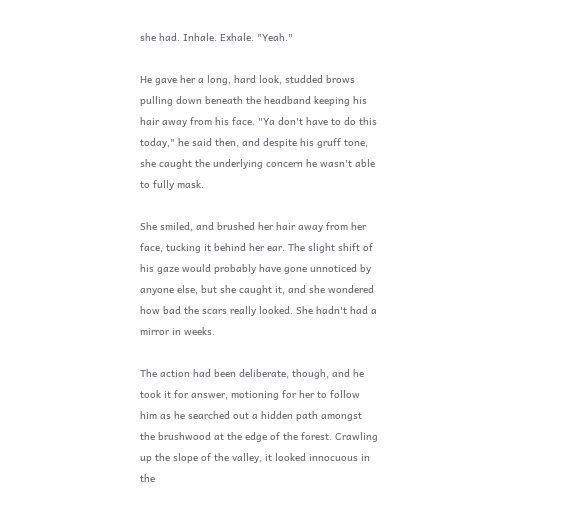she had. Inhale. Exhale. "Yeah."

He gave her a long, hard look, studded brows pulling down beneath the headband keeping his hair away from his face. "Ya don't have to do this today," he said then, and despite his gruff tone, she caught the underlying concern he wasn't able to fully mask.

She smiled, and brushed her hair away from her face, tucking it behind her ear. The slight shift of his gaze would probably have gone unnoticed by anyone else, but she caught it, and she wondered how bad the scars really looked. She hadn't had a mirror in weeks.

The action had been deliberate, though, and he took it for answer, motioning for her to follow him as he searched out a hidden path amongst the brushwood at the edge of the forest. Crawling up the slope of the valley, it looked innocuous in the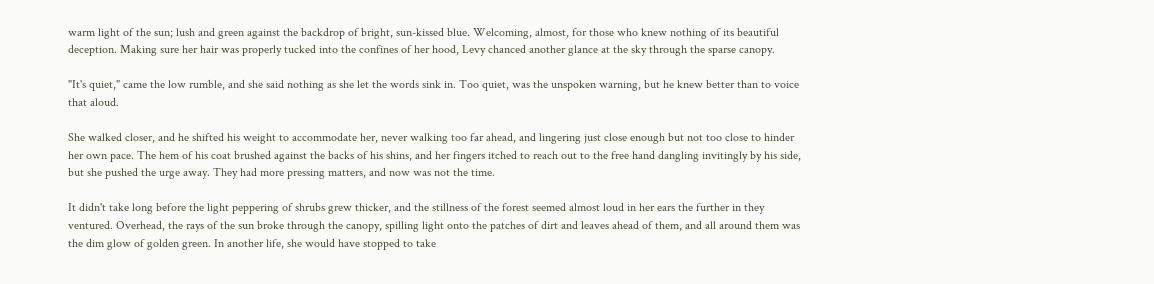warm light of the sun; lush and green against the backdrop of bright, sun-kissed blue. Welcoming, almost, for those who knew nothing of its beautiful deception. Making sure her hair was properly tucked into the confines of her hood, Levy chanced another glance at the sky through the sparse canopy.

"It's quiet," came the low rumble, and she said nothing as she let the words sink in. Too quiet, was the unspoken warning, but he knew better than to voice that aloud.

She walked closer, and he shifted his weight to accommodate her, never walking too far ahead, and lingering just close enough but not too close to hinder her own pace. The hem of his coat brushed against the backs of his shins, and her fingers itched to reach out to the free hand dangling invitingly by his side, but she pushed the urge away. They had more pressing matters, and now was not the time.

It didn't take long before the light peppering of shrubs grew thicker, and the stillness of the forest seemed almost loud in her ears the further in they ventured. Overhead, the rays of the sun broke through the canopy, spilling light onto the patches of dirt and leaves ahead of them, and all around them was the dim glow of golden green. In another life, she would have stopped to take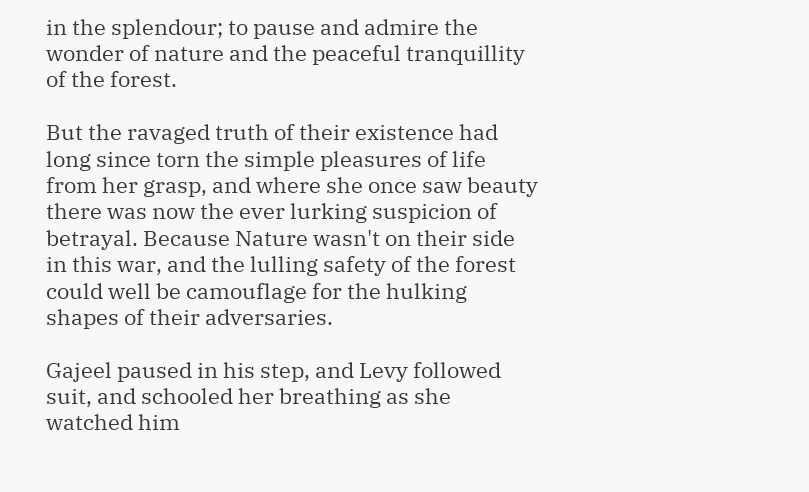in the splendour; to pause and admire the wonder of nature and the peaceful tranquillity of the forest.

But the ravaged truth of their existence had long since torn the simple pleasures of life from her grasp, and where she once saw beauty there was now the ever lurking suspicion of betrayal. Because Nature wasn't on their side in this war, and the lulling safety of the forest could well be camouflage for the hulking shapes of their adversaries.

Gajeel paused in his step, and Levy followed suit, and schooled her breathing as she watched him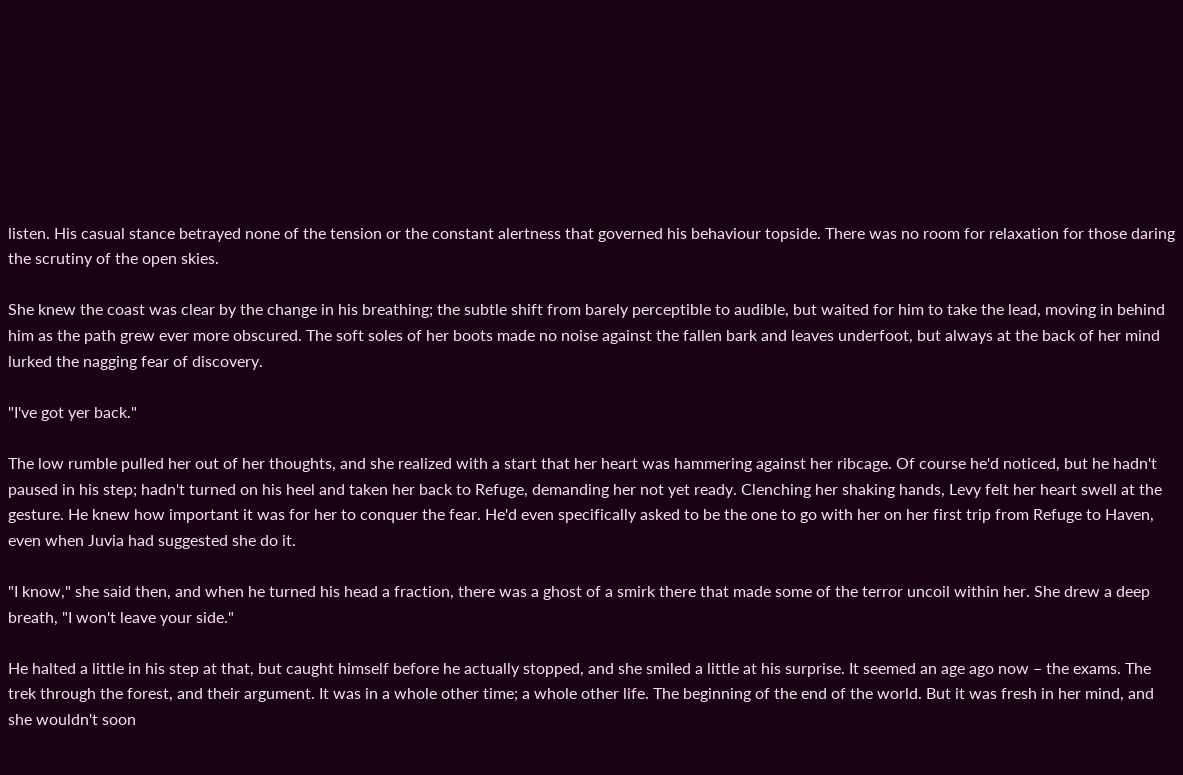listen. His casual stance betrayed none of the tension or the constant alertness that governed his behaviour topside. There was no room for relaxation for those daring the scrutiny of the open skies.

She knew the coast was clear by the change in his breathing; the subtle shift from barely perceptible to audible, but waited for him to take the lead, moving in behind him as the path grew ever more obscured. The soft soles of her boots made no noise against the fallen bark and leaves underfoot, but always at the back of her mind lurked the nagging fear of discovery.

"I've got yer back."

The low rumble pulled her out of her thoughts, and she realized with a start that her heart was hammering against her ribcage. Of course he'd noticed, but he hadn't paused in his step; hadn't turned on his heel and taken her back to Refuge, demanding her not yet ready. Clenching her shaking hands, Levy felt her heart swell at the gesture. He knew how important it was for her to conquer the fear. He'd even specifically asked to be the one to go with her on her first trip from Refuge to Haven, even when Juvia had suggested she do it.

"I know," she said then, and when he turned his head a fraction, there was a ghost of a smirk there that made some of the terror uncoil within her. She drew a deep breath, "I won't leave your side."

He halted a little in his step at that, but caught himself before he actually stopped, and she smiled a little at his surprise. It seemed an age ago now – the exams. The trek through the forest, and their argument. It was in a whole other time; a whole other life. The beginning of the end of the world. But it was fresh in her mind, and she wouldn't soon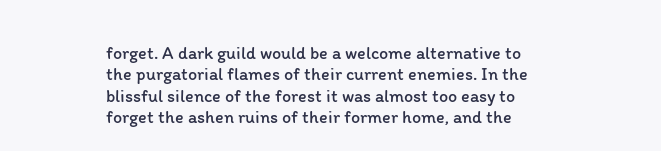forget. A dark guild would be a welcome alternative to the purgatorial flames of their current enemies. In the blissful silence of the forest it was almost too easy to forget the ashen ruins of their former home, and the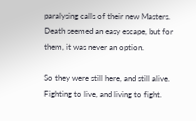paralysing calls of their new Masters. Death seemed an easy escape, but for them, it was never an option.

So they were still here, and still alive. Fighting to live, and living to fight.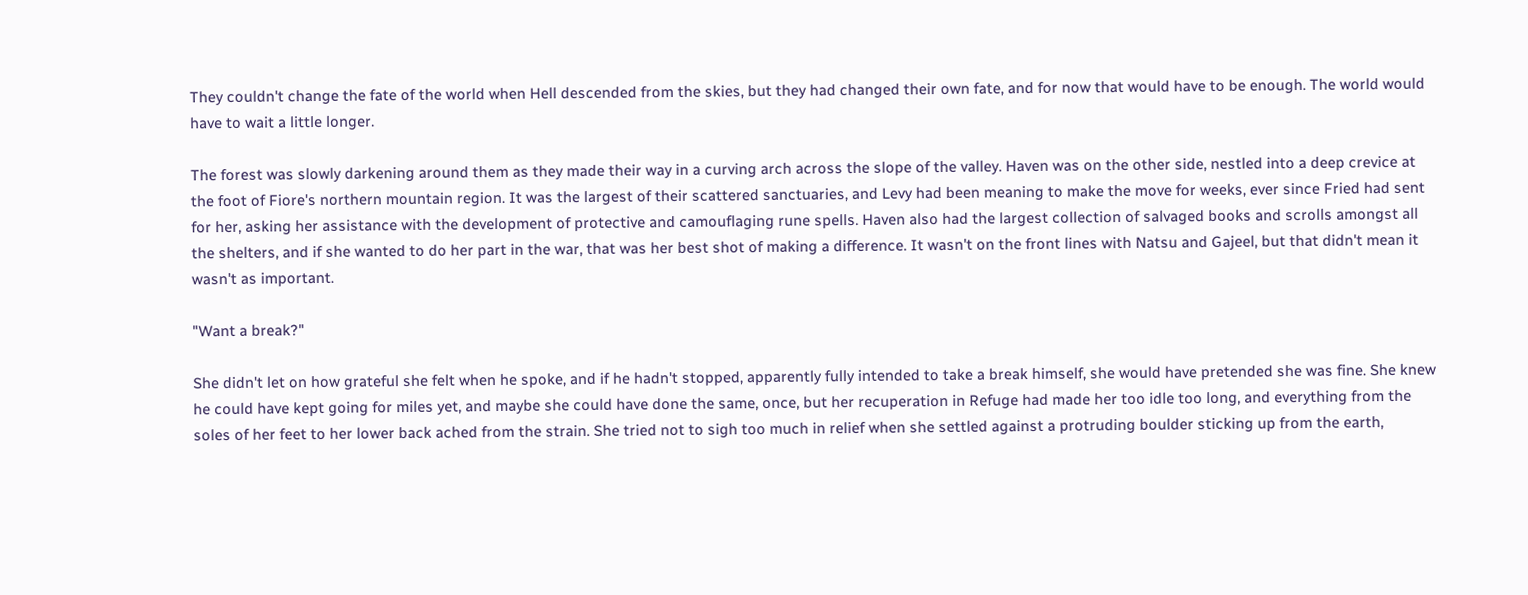They couldn't change the fate of the world when Hell descended from the skies, but they had changed their own fate, and for now that would have to be enough. The world would have to wait a little longer.

The forest was slowly darkening around them as they made their way in a curving arch across the slope of the valley. Haven was on the other side, nestled into a deep crevice at the foot of Fiore's northern mountain region. It was the largest of their scattered sanctuaries, and Levy had been meaning to make the move for weeks, ever since Fried had sent for her, asking her assistance with the development of protective and camouflaging rune spells. Haven also had the largest collection of salvaged books and scrolls amongst all the shelters, and if she wanted to do her part in the war, that was her best shot of making a difference. It wasn't on the front lines with Natsu and Gajeel, but that didn't mean it wasn't as important.

"Want a break?"

She didn't let on how grateful she felt when he spoke, and if he hadn't stopped, apparently fully intended to take a break himself, she would have pretended she was fine. She knew he could have kept going for miles yet, and maybe she could have done the same, once, but her recuperation in Refuge had made her too idle too long, and everything from the soles of her feet to her lower back ached from the strain. She tried not to sigh too much in relief when she settled against a protruding boulder sticking up from the earth,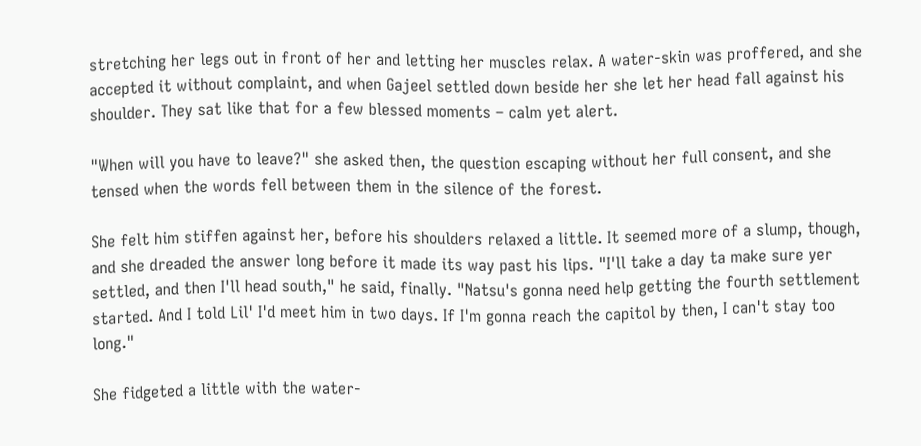stretching her legs out in front of her and letting her muscles relax. A water-skin was proffered, and she accepted it without complaint, and when Gajeel settled down beside her she let her head fall against his shoulder. They sat like that for a few blessed moments – calm yet alert.

"When will you have to leave?" she asked then, the question escaping without her full consent, and she tensed when the words fell between them in the silence of the forest.

She felt him stiffen against her, before his shoulders relaxed a little. It seemed more of a slump, though, and she dreaded the answer long before it made its way past his lips. "I'll take a day ta make sure yer settled, and then I'll head south," he said, finally. "Natsu's gonna need help getting the fourth settlement started. And I told Lil' I'd meet him in two days. If I'm gonna reach the capitol by then, I can't stay too long."

She fidgeted a little with the water-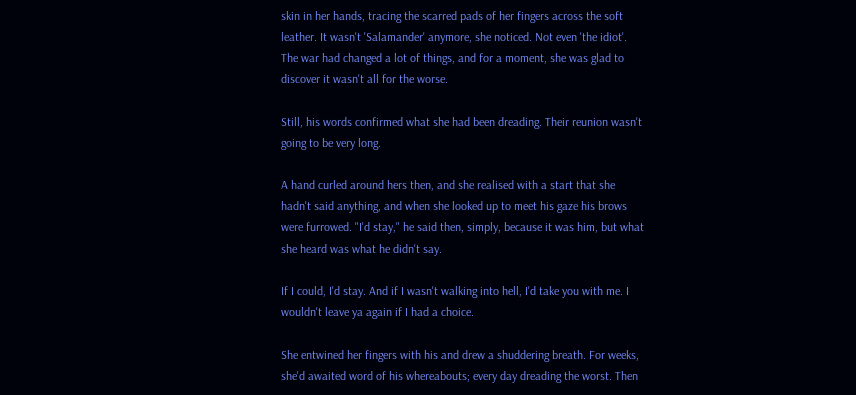skin in her hands, tracing the scarred pads of her fingers across the soft leather. It wasn't 'Salamander' anymore, she noticed. Not even 'the idiot'. The war had changed a lot of things, and for a moment, she was glad to discover it wasn't all for the worse.

Still, his words confirmed what she had been dreading. Their reunion wasn't going to be very long.

A hand curled around hers then, and she realised with a start that she hadn't said anything, and when she looked up to meet his gaze his brows were furrowed. "I'd stay," he said then, simply, because it was him, but what she heard was what he didn't say.

If I could, I'd stay. And if I wasn't walking into hell, I'd take you with me. I wouldn't leave ya again if I had a choice.

She entwined her fingers with his and drew a shuddering breath. For weeks, she'd awaited word of his whereabouts; every day dreading the worst. Then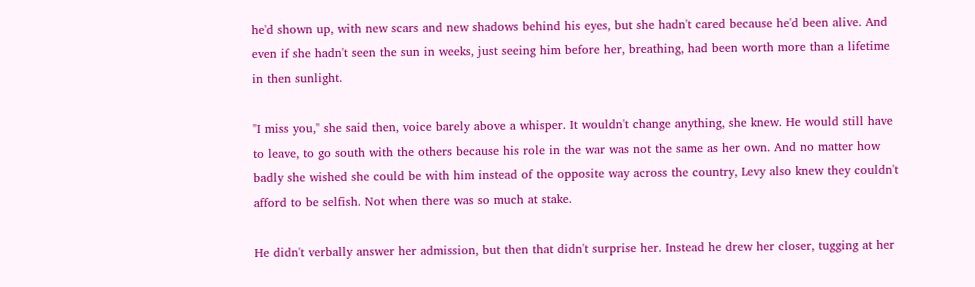he'd shown up, with new scars and new shadows behind his eyes, but she hadn't cared because he'd been alive. And even if she hadn't seen the sun in weeks, just seeing him before her, breathing, had been worth more than a lifetime in then sunlight.

"I miss you," she said then, voice barely above a whisper. It wouldn't change anything, she knew. He would still have to leave, to go south with the others because his role in the war was not the same as her own. And no matter how badly she wished she could be with him instead of the opposite way across the country, Levy also knew they couldn't afford to be selfish. Not when there was so much at stake.

He didn't verbally answer her admission, but then that didn't surprise her. Instead he drew her closer, tugging at her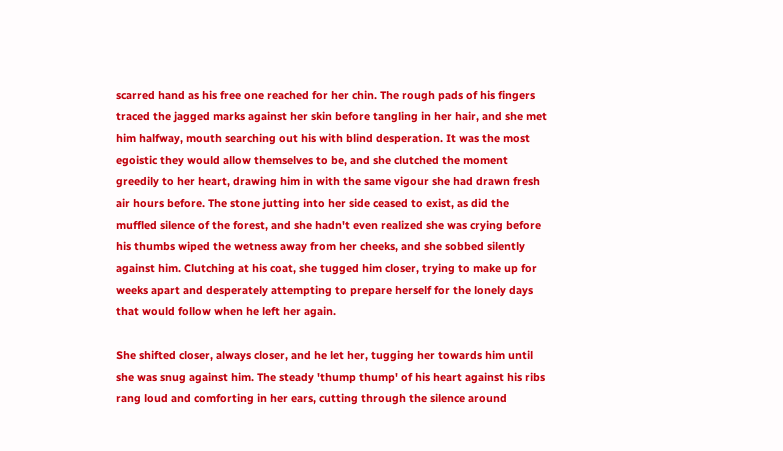scarred hand as his free one reached for her chin. The rough pads of his fingers traced the jagged marks against her skin before tangling in her hair, and she met him halfway, mouth searching out his with blind desperation. It was the most egoistic they would allow themselves to be, and she clutched the moment greedily to her heart, drawing him in with the same vigour she had drawn fresh air hours before. The stone jutting into her side ceased to exist, as did the muffled silence of the forest, and she hadn't even realized she was crying before his thumbs wiped the wetness away from her cheeks, and she sobbed silently against him. Clutching at his coat, she tugged him closer, trying to make up for weeks apart and desperately attempting to prepare herself for the lonely days that would follow when he left her again.

She shifted closer, always closer, and he let her, tugging her towards him until she was snug against him. The steady 'thump thump' of his heart against his ribs rang loud and comforting in her ears, cutting through the silence around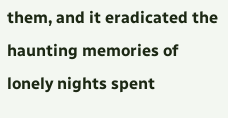them, and it eradicated the haunting memories of lonely nights spent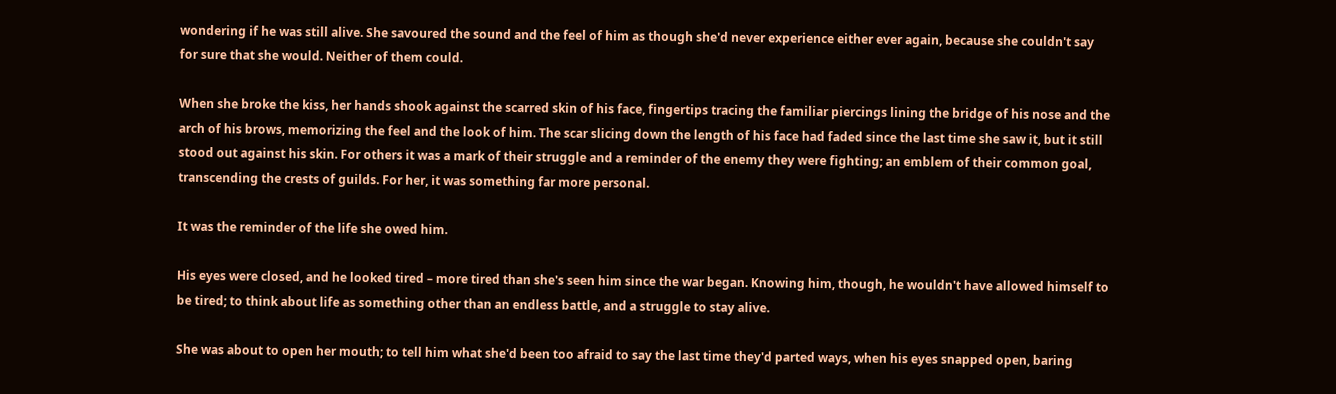wondering if he was still alive. She savoured the sound and the feel of him as though she'd never experience either ever again, because she couldn't say for sure that she would. Neither of them could.

When she broke the kiss, her hands shook against the scarred skin of his face, fingertips tracing the familiar piercings lining the bridge of his nose and the arch of his brows, memorizing the feel and the look of him. The scar slicing down the length of his face had faded since the last time she saw it, but it still stood out against his skin. For others it was a mark of their struggle and a reminder of the enemy they were fighting; an emblem of their common goal, transcending the crests of guilds. For her, it was something far more personal.

It was the reminder of the life she owed him.

His eyes were closed, and he looked tired – more tired than she's seen him since the war began. Knowing him, though, he wouldn't have allowed himself to be tired; to think about life as something other than an endless battle, and a struggle to stay alive.

She was about to open her mouth; to tell him what she'd been too afraid to say the last time they'd parted ways, when his eyes snapped open, baring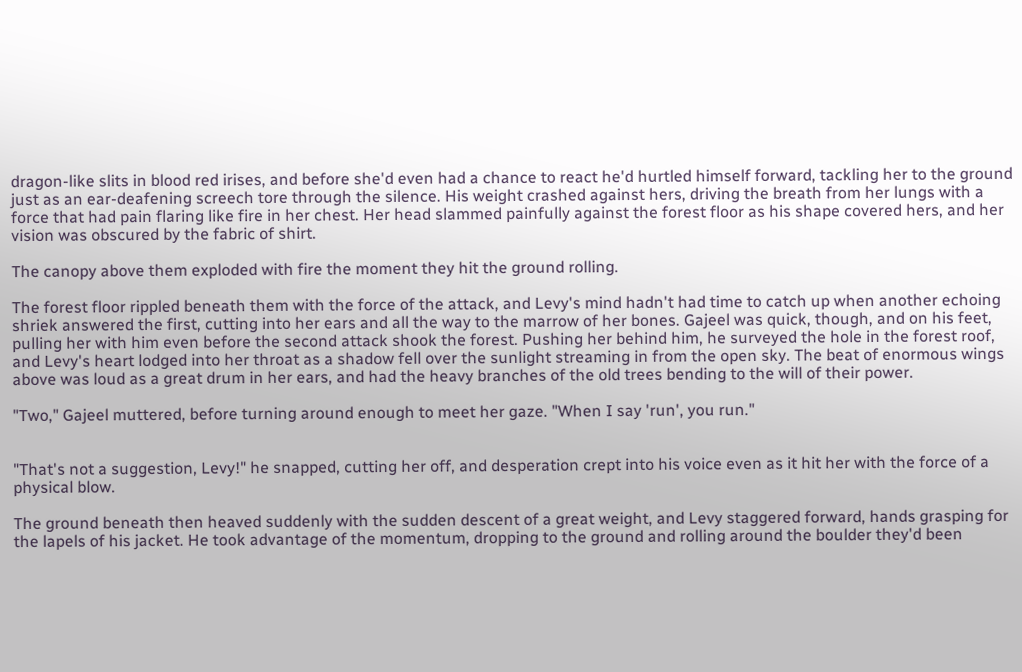dragon-like slits in blood red irises, and before she'd even had a chance to react he'd hurtled himself forward, tackling her to the ground just as an ear-deafening screech tore through the silence. His weight crashed against hers, driving the breath from her lungs with a force that had pain flaring like fire in her chest. Her head slammed painfully against the forest floor as his shape covered hers, and her vision was obscured by the fabric of shirt.

The canopy above them exploded with fire the moment they hit the ground rolling.

The forest floor rippled beneath them with the force of the attack, and Levy's mind hadn't had time to catch up when another echoing shriek answered the first, cutting into her ears and all the way to the marrow of her bones. Gajeel was quick, though, and on his feet, pulling her with him even before the second attack shook the forest. Pushing her behind him, he surveyed the hole in the forest roof, and Levy's heart lodged into her throat as a shadow fell over the sunlight streaming in from the open sky. The beat of enormous wings above was loud as a great drum in her ears, and had the heavy branches of the old trees bending to the will of their power.

"Two," Gajeel muttered, before turning around enough to meet her gaze. "When I say 'run', you run."


"That's not a suggestion, Levy!" he snapped, cutting her off, and desperation crept into his voice even as it hit her with the force of a physical blow.

The ground beneath then heaved suddenly with the sudden descent of a great weight, and Levy staggered forward, hands grasping for the lapels of his jacket. He took advantage of the momentum, dropping to the ground and rolling around the boulder they'd been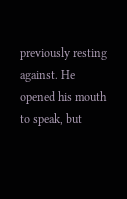previously resting against. He opened his mouth to speak, but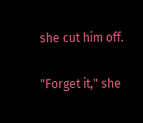she cut him off.

"Forget it," she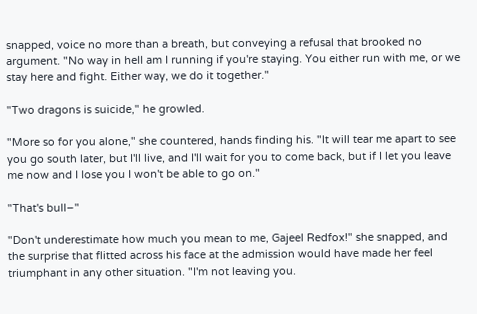snapped, voice no more than a breath, but conveying a refusal that brooked no argument. "No way in hell am I running if you're staying. You either run with me, or we stay here and fight. Either way, we do it together."

"Two dragons is suicide," he growled.

"More so for you alone," she countered, hands finding his. "It will tear me apart to see you go south later, but I'll live, and I'll wait for you to come back, but if I let you leave me now and I lose you I won't be able to go on."

"That's bull–"

"Don't underestimate how much you mean to me, Gajeel Redfox!" she snapped, and the surprise that flitted across his face at the admission would have made her feel triumphant in any other situation. "I'm not leaving you.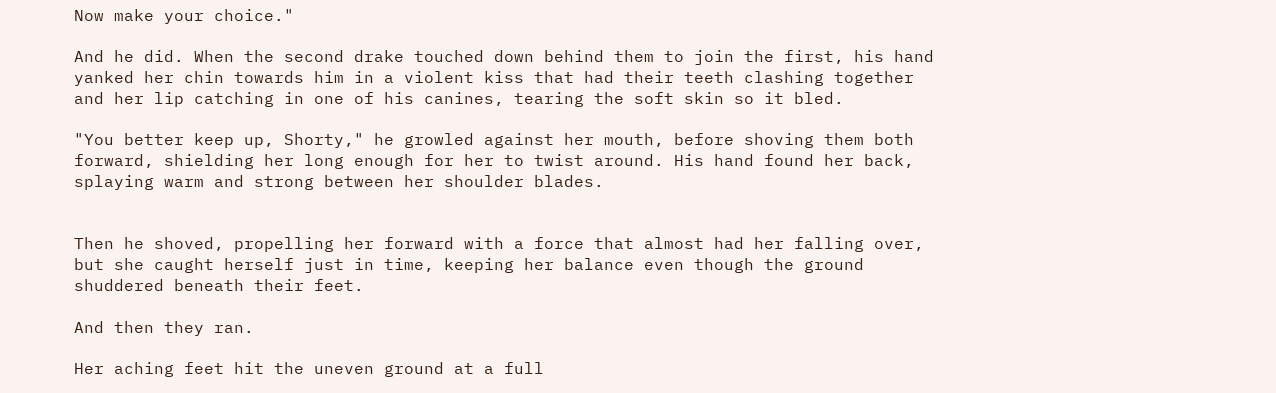Now make your choice."

And he did. When the second drake touched down behind them to join the first, his hand yanked her chin towards him in a violent kiss that had their teeth clashing together and her lip catching in one of his canines, tearing the soft skin so it bled.

"You better keep up, Shorty," he growled against her mouth, before shoving them both forward, shielding her long enough for her to twist around. His hand found her back, splaying warm and strong between her shoulder blades.


Then he shoved, propelling her forward with a force that almost had her falling over, but she caught herself just in time, keeping her balance even though the ground shuddered beneath their feet.

And then they ran.

Her aching feet hit the uneven ground at a full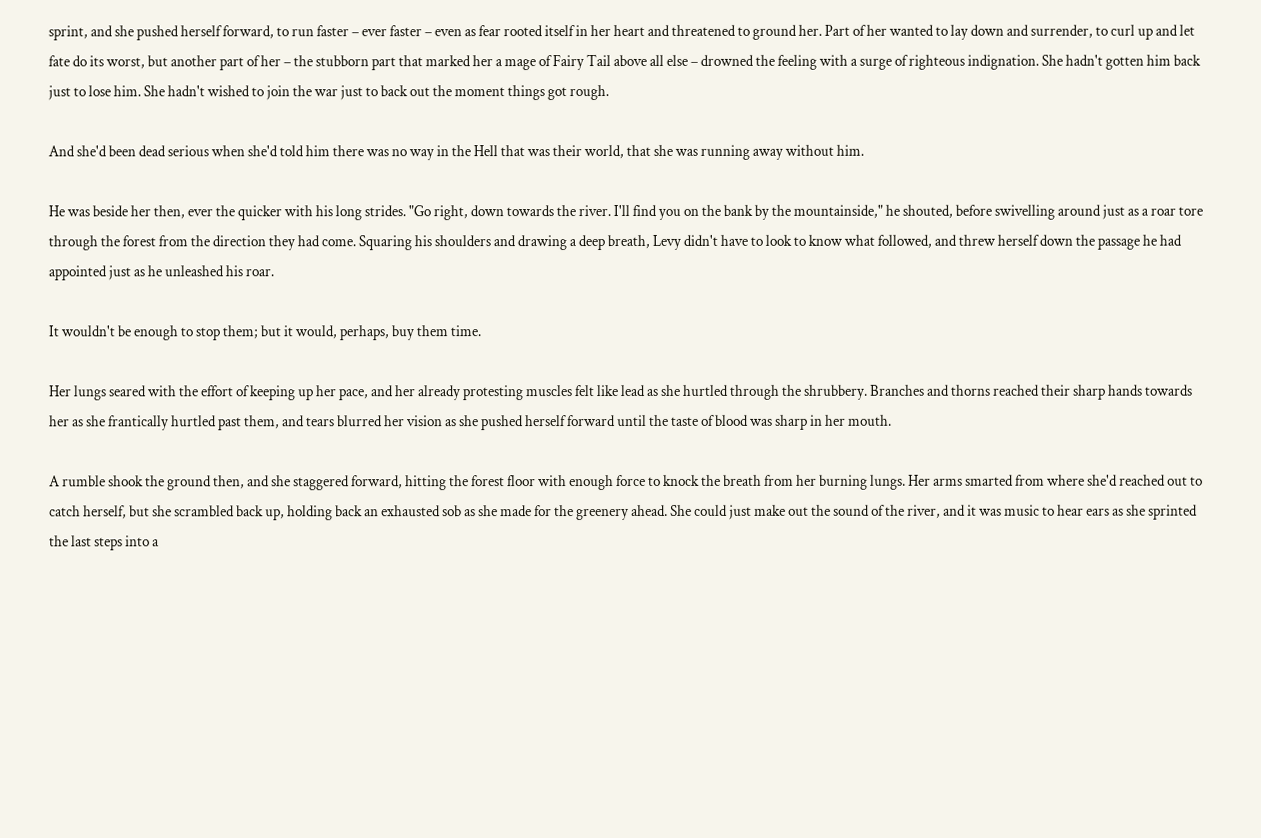sprint, and she pushed herself forward, to run faster – ever faster – even as fear rooted itself in her heart and threatened to ground her. Part of her wanted to lay down and surrender, to curl up and let fate do its worst, but another part of her – the stubborn part that marked her a mage of Fairy Tail above all else – drowned the feeling with a surge of righteous indignation. She hadn't gotten him back just to lose him. She hadn't wished to join the war just to back out the moment things got rough.

And she'd been dead serious when she'd told him there was no way in the Hell that was their world, that she was running away without him.

He was beside her then, ever the quicker with his long strides. "Go right, down towards the river. I'll find you on the bank by the mountainside," he shouted, before swivelling around just as a roar tore through the forest from the direction they had come. Squaring his shoulders and drawing a deep breath, Levy didn't have to look to know what followed, and threw herself down the passage he had appointed just as he unleashed his roar.

It wouldn't be enough to stop them; but it would, perhaps, buy them time.

Her lungs seared with the effort of keeping up her pace, and her already protesting muscles felt like lead as she hurtled through the shrubbery. Branches and thorns reached their sharp hands towards her as she frantically hurtled past them, and tears blurred her vision as she pushed herself forward until the taste of blood was sharp in her mouth.

A rumble shook the ground then, and she staggered forward, hitting the forest floor with enough force to knock the breath from her burning lungs. Her arms smarted from where she'd reached out to catch herself, but she scrambled back up, holding back an exhausted sob as she made for the greenery ahead. She could just make out the sound of the river, and it was music to hear ears as she sprinted the last steps into a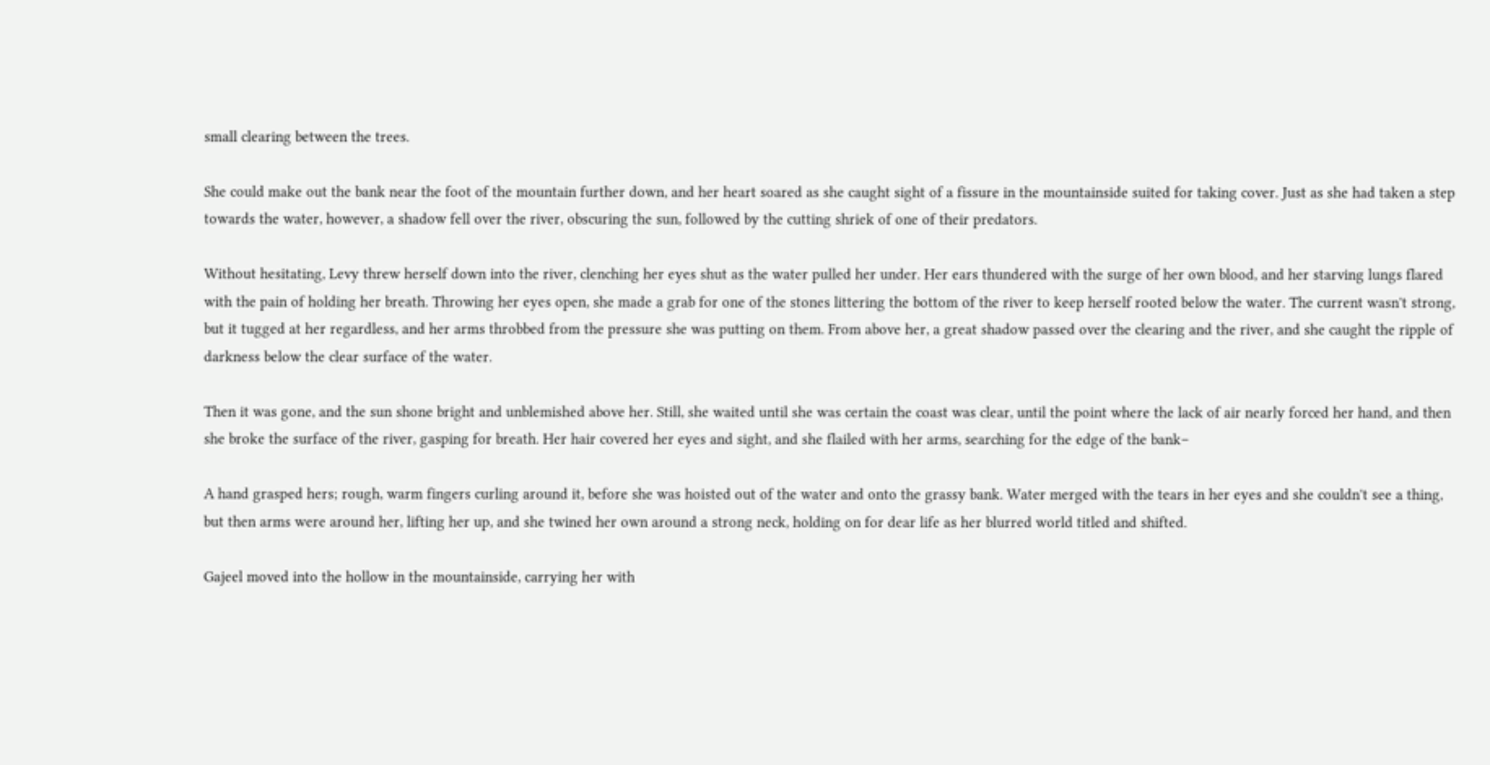small clearing between the trees.

She could make out the bank near the foot of the mountain further down, and her heart soared as she caught sight of a fissure in the mountainside suited for taking cover. Just as she had taken a step towards the water, however, a shadow fell over the river, obscuring the sun, followed by the cutting shriek of one of their predators.

Without hesitating, Levy threw herself down into the river, clenching her eyes shut as the water pulled her under. Her ears thundered with the surge of her own blood, and her starving lungs flared with the pain of holding her breath. Throwing her eyes open, she made a grab for one of the stones littering the bottom of the river to keep herself rooted below the water. The current wasn't strong, but it tugged at her regardless, and her arms throbbed from the pressure she was putting on them. From above her, a great shadow passed over the clearing and the river, and she caught the ripple of darkness below the clear surface of the water.

Then it was gone, and the sun shone bright and unblemished above her. Still, she waited until she was certain the coast was clear, until the point where the lack of air nearly forced her hand, and then she broke the surface of the river, gasping for breath. Her hair covered her eyes and sight, and she flailed with her arms, searching for the edge of the bank–

A hand grasped hers; rough, warm fingers curling around it, before she was hoisted out of the water and onto the grassy bank. Water merged with the tears in her eyes and she couldn't see a thing, but then arms were around her, lifting her up, and she twined her own around a strong neck, holding on for dear life as her blurred world titled and shifted.

Gajeel moved into the hollow in the mountainside, carrying her with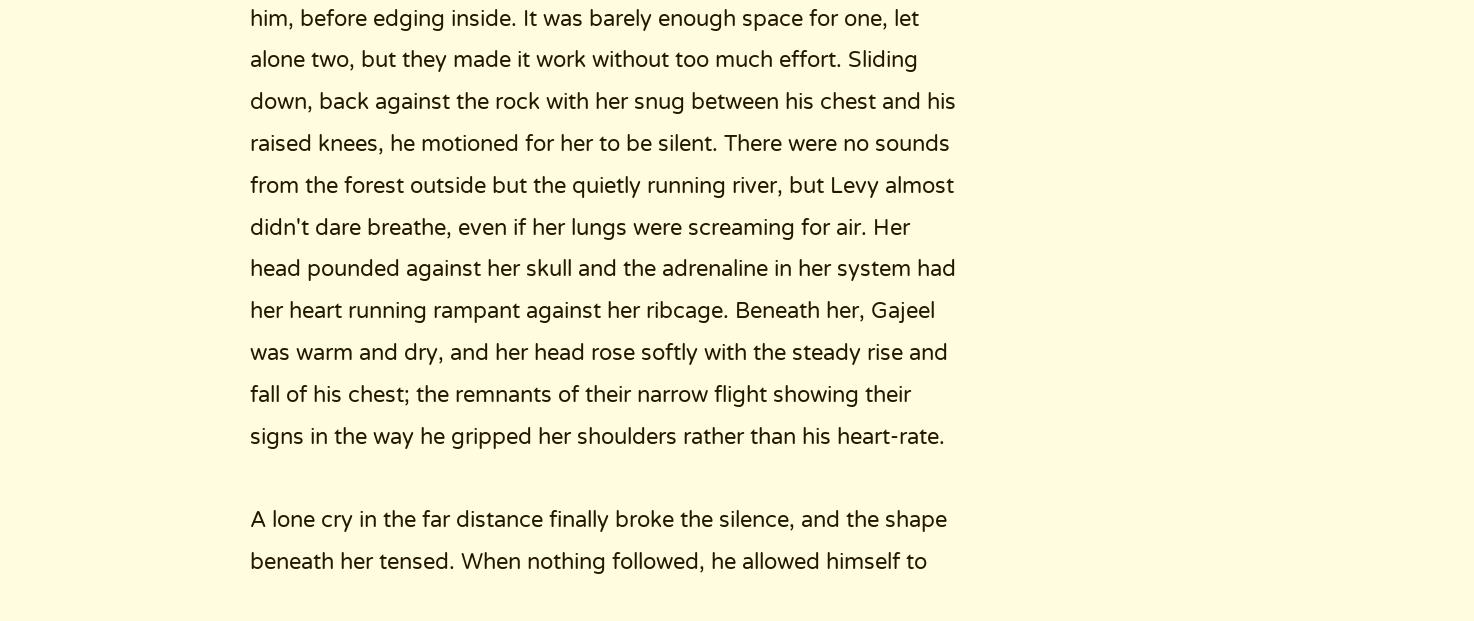him, before edging inside. It was barely enough space for one, let alone two, but they made it work without too much effort. Sliding down, back against the rock with her snug between his chest and his raised knees, he motioned for her to be silent. There were no sounds from the forest outside but the quietly running river, but Levy almost didn't dare breathe, even if her lungs were screaming for air. Her head pounded against her skull and the adrenaline in her system had her heart running rampant against her ribcage. Beneath her, Gajeel was warm and dry, and her head rose softly with the steady rise and fall of his chest; the remnants of their narrow flight showing their signs in the way he gripped her shoulders rather than his heart-rate.

A lone cry in the far distance finally broke the silence, and the shape beneath her tensed. When nothing followed, he allowed himself to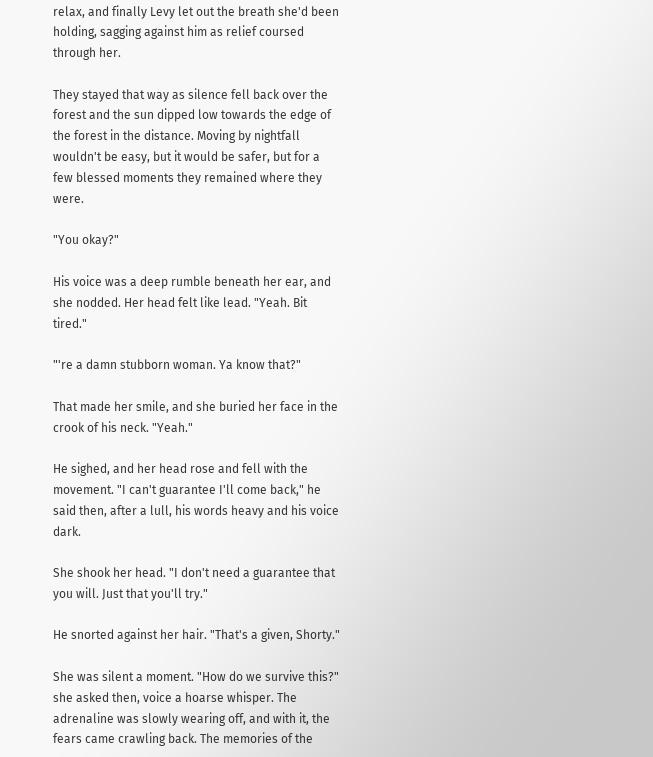relax, and finally Levy let out the breath she'd been holding, sagging against him as relief coursed through her.

They stayed that way as silence fell back over the forest and the sun dipped low towards the edge of the forest in the distance. Moving by nightfall wouldn't be easy, but it would be safer, but for a few blessed moments they remained where they were.

"You okay?"

His voice was a deep rumble beneath her ear, and she nodded. Her head felt like lead. "Yeah. Bit tired."

"'re a damn stubborn woman. Ya know that?"

That made her smile, and she buried her face in the crook of his neck. "Yeah."

He sighed, and her head rose and fell with the movement. "I can't guarantee I'll come back," he said then, after a lull, his words heavy and his voice dark.

She shook her head. "I don't need a guarantee that you will. Just that you'll try."

He snorted against her hair. "That's a given, Shorty."

She was silent a moment. "How do we survive this?" she asked then, voice a hoarse whisper. The adrenaline was slowly wearing off, and with it, the fears came crawling back. The memories of the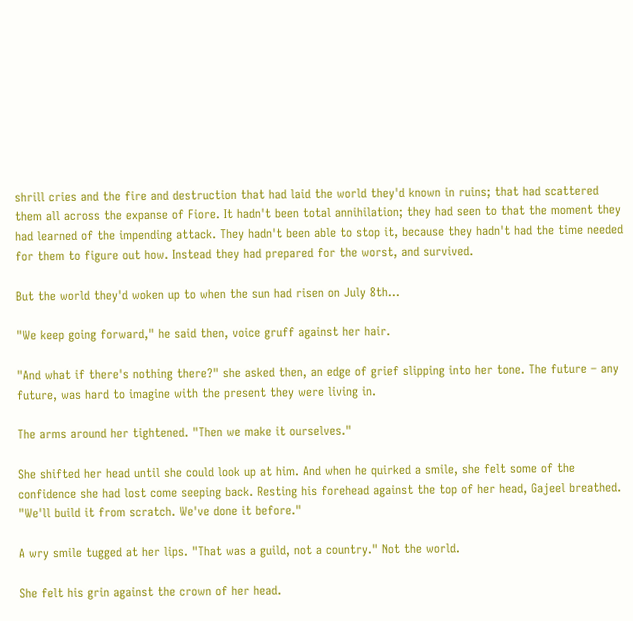shrill cries and the fire and destruction that had laid the world they'd known in ruins; that had scattered them all across the expanse of Fiore. It hadn't been total annihilation; they had seen to that the moment they had learned of the impending attack. They hadn't been able to stop it, because they hadn't had the time needed for them to figure out how. Instead they had prepared for the worst, and survived.

But the world they'd woken up to when the sun had risen on July 8th...

"We keep going forward," he said then, voice gruff against her hair.

"And what if there's nothing there?" she asked then, an edge of grief slipping into her tone. The future – any future, was hard to imagine with the present they were living in.

The arms around her tightened. "Then we make it ourselves."

She shifted her head until she could look up at him. And when he quirked a smile, she felt some of the confidence she had lost come seeping back. Resting his forehead against the top of her head, Gajeel breathed. "We'll build it from scratch. We've done it before."

A wry smile tugged at her lips. "That was a guild, not a country." Not the world.

She felt his grin against the crown of her head.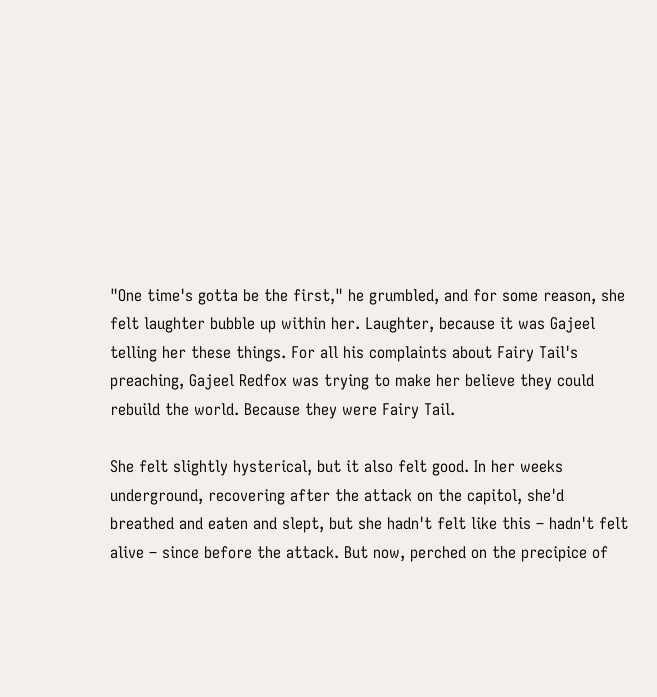"One time's gotta be the first," he grumbled, and for some reason, she felt laughter bubble up within her. Laughter, because it was Gajeel telling her these things. For all his complaints about Fairy Tail's preaching, Gajeel Redfox was trying to make her believe they could rebuild the world. Because they were Fairy Tail.

She felt slightly hysterical, but it also felt good. In her weeks underground, recovering after the attack on the capitol, she'd breathed and eaten and slept, but she hadn't felt like this – hadn't felt alive – since before the attack. But now, perched on the precipice of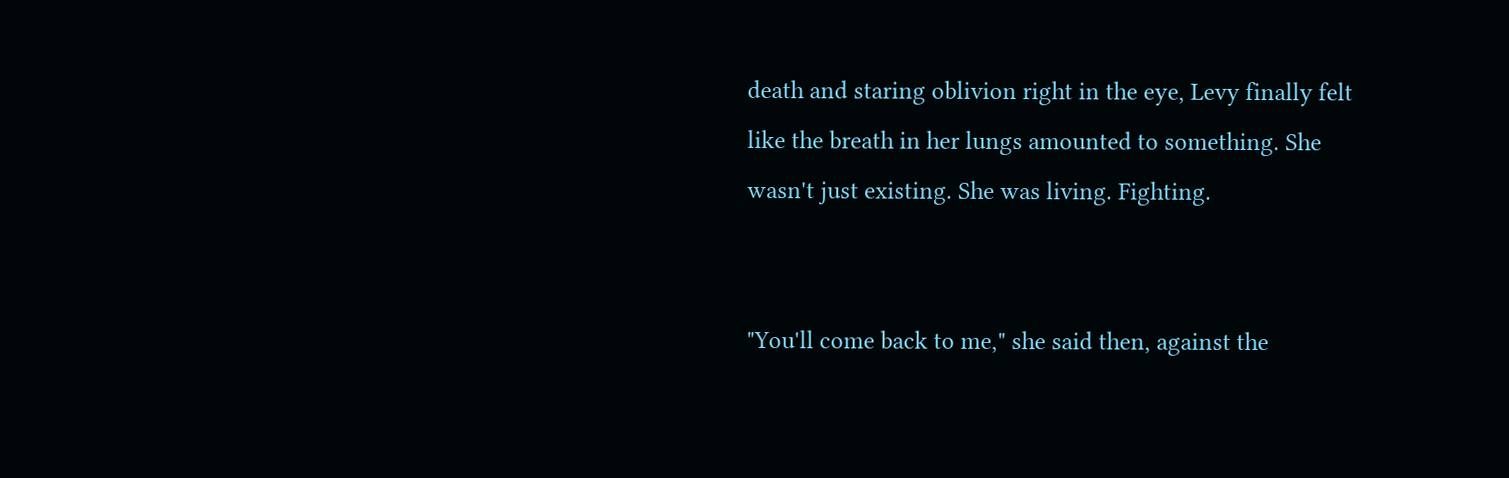death and staring oblivion right in the eye, Levy finally felt like the breath in her lungs amounted to something. She wasn't just existing. She was living. Fighting.


"You'll come back to me," she said then, against the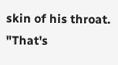skin of his throat. "That's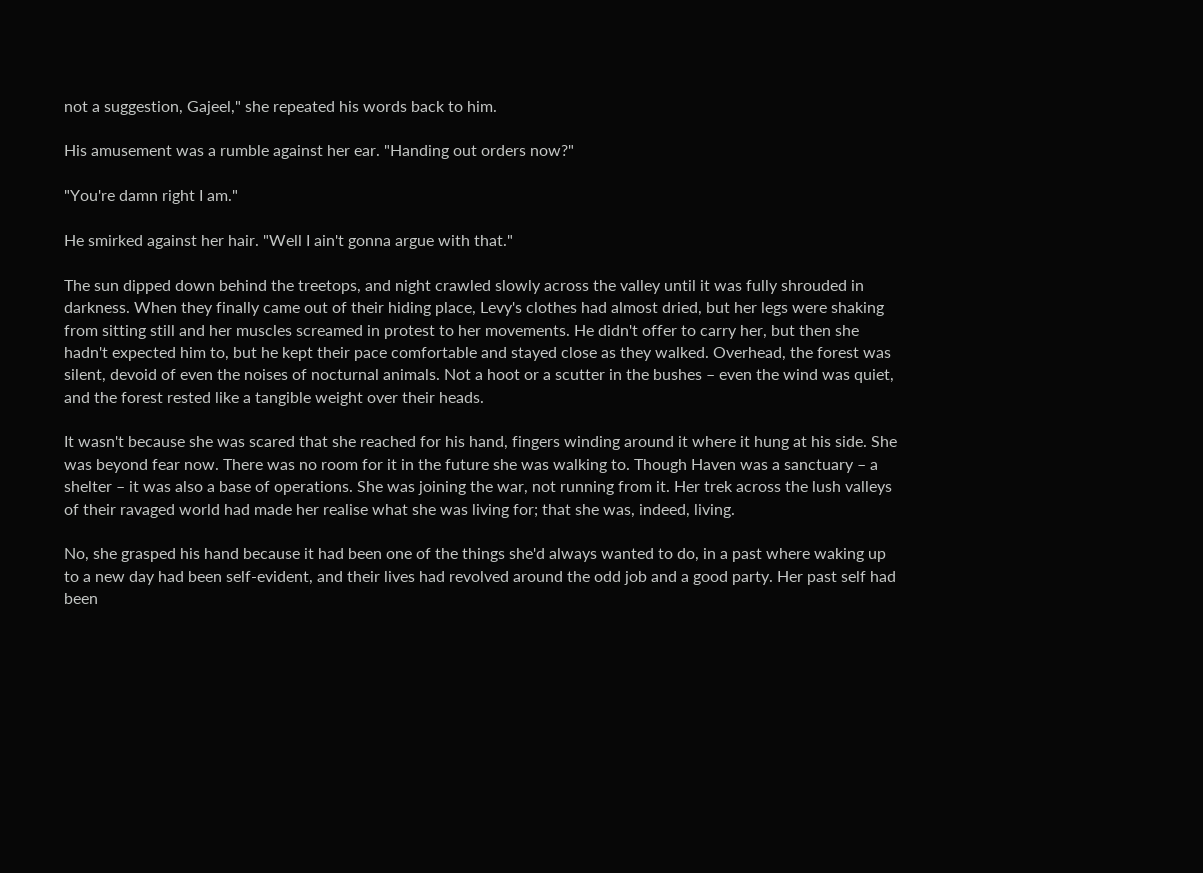not a suggestion, Gajeel," she repeated his words back to him.

His amusement was a rumble against her ear. "Handing out orders now?"

"You're damn right I am."

He smirked against her hair. "Well I ain't gonna argue with that."

The sun dipped down behind the treetops, and night crawled slowly across the valley until it was fully shrouded in darkness. When they finally came out of their hiding place, Levy's clothes had almost dried, but her legs were shaking from sitting still and her muscles screamed in protest to her movements. He didn't offer to carry her, but then she hadn't expected him to, but he kept their pace comfortable and stayed close as they walked. Overhead, the forest was silent, devoid of even the noises of nocturnal animals. Not a hoot or a scutter in the bushes – even the wind was quiet, and the forest rested like a tangible weight over their heads.

It wasn't because she was scared that she reached for his hand, fingers winding around it where it hung at his side. She was beyond fear now. There was no room for it in the future she was walking to. Though Haven was a sanctuary – a shelter – it was also a base of operations. She was joining the war, not running from it. Her trek across the lush valleys of their ravaged world had made her realise what she was living for; that she was, indeed, living.

No, she grasped his hand because it had been one of the things she'd always wanted to do, in a past where waking up to a new day had been self-evident, and their lives had revolved around the odd job and a good party. Her past self had been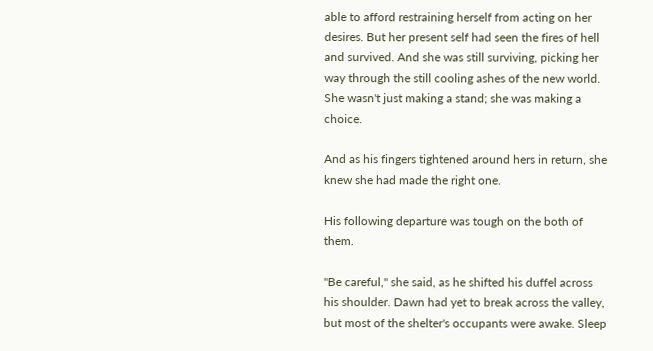able to afford restraining herself from acting on her desires. But her present self had seen the fires of hell and survived. And she was still surviving, picking her way through the still cooling ashes of the new world. She wasn't just making a stand; she was making a choice.

And as his fingers tightened around hers in return, she knew she had made the right one.

His following departure was tough on the both of them.

"Be careful," she said, as he shifted his duffel across his shoulder. Dawn had yet to break across the valley, but most of the shelter's occupants were awake. Sleep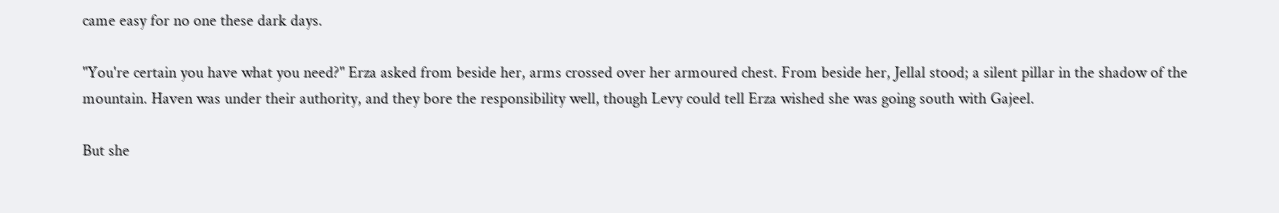came easy for no one these dark days.

"You're certain you have what you need?" Erza asked from beside her, arms crossed over her armoured chest. From beside her, Jellal stood; a silent pillar in the shadow of the mountain. Haven was under their authority, and they bore the responsibility well, though Levy could tell Erza wished she was going south with Gajeel.

But she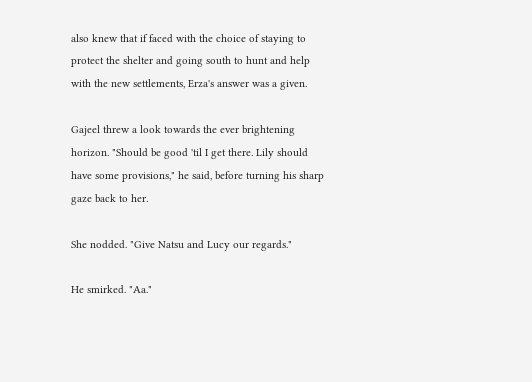also knew that if faced with the choice of staying to protect the shelter and going south to hunt and help with the new settlements, Erza's answer was a given.

Gajeel threw a look towards the ever brightening horizon. "Should be good 'til I get there. Lily should have some provisions," he said, before turning his sharp gaze back to her.

She nodded. "Give Natsu and Lucy our regards."

He smirked. "Aa."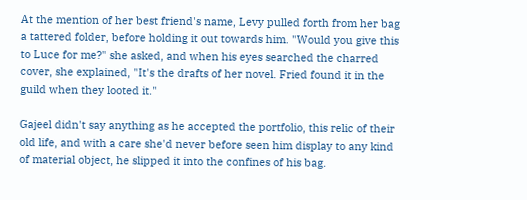At the mention of her best friend's name, Levy pulled forth from her bag a tattered folder, before holding it out towards him. "Would you give this to Luce for me?" she asked, and when his eyes searched the charred cover, she explained, "It's the drafts of her novel. Fried found it in the guild when they looted it."

Gajeel didn't say anything as he accepted the portfolio, this relic of their old life, and with a care she'd never before seen him display to any kind of material object, he slipped it into the confines of his bag.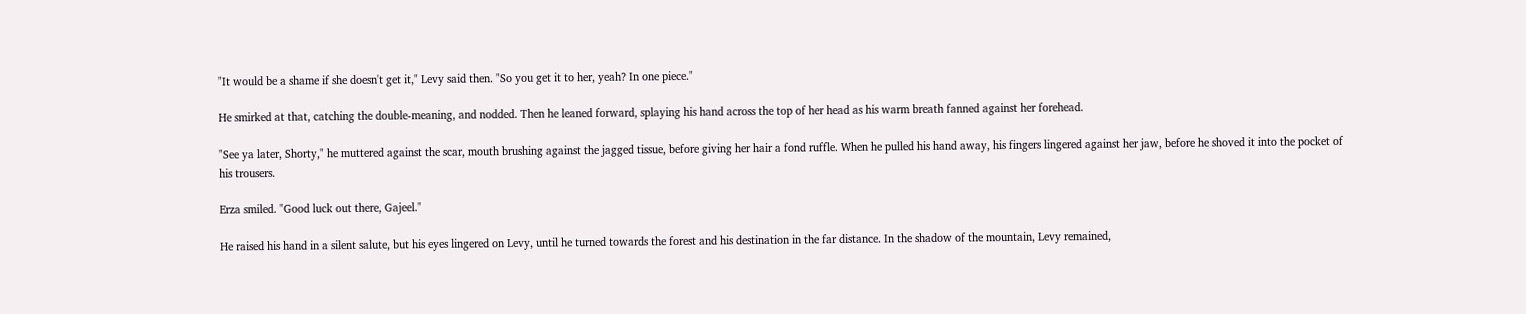"It would be a shame if she doesn't get it," Levy said then. "So you get it to her, yeah? In one piece."

He smirked at that, catching the double-meaning, and nodded. Then he leaned forward, splaying his hand across the top of her head as his warm breath fanned against her forehead.

"See ya later, Shorty," he muttered against the scar, mouth brushing against the jagged tissue, before giving her hair a fond ruffle. When he pulled his hand away, his fingers lingered against her jaw, before he shoved it into the pocket of his trousers.

Erza smiled. "Good luck out there, Gajeel."

He raised his hand in a silent salute, but his eyes lingered on Levy, until he turned towards the forest and his destination in the far distance. In the shadow of the mountain, Levy remained,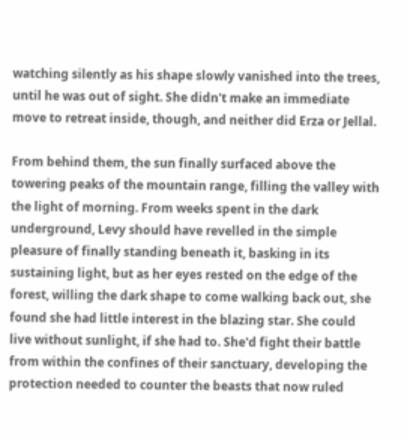watching silently as his shape slowly vanished into the trees, until he was out of sight. She didn't make an immediate move to retreat inside, though, and neither did Erza or Jellal.

From behind them, the sun finally surfaced above the towering peaks of the mountain range, filling the valley with the light of morning. From weeks spent in the dark underground, Levy should have revelled in the simple pleasure of finally standing beneath it, basking in its sustaining light, but as her eyes rested on the edge of the forest, willing the dark shape to come walking back out, she found she had little interest in the blazing star. She could live without sunlight, if she had to. She'd fight their battle from within the confines of their sanctuary, developing the protection needed to counter the beasts that now ruled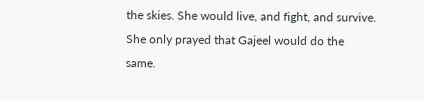the skies. She would live, and fight, and survive. She only prayed that Gajeel would do the same.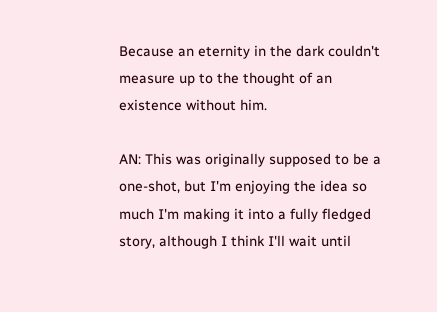Because an eternity in the dark couldn't measure up to the thought of an existence without him.

AN: This was originally supposed to be a one-shot, but I'm enjoying the idea so much I'm making it into a fully fledged story, although I think I'll wait until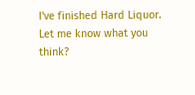I've finished Hard Liquor. Let me know what you think?